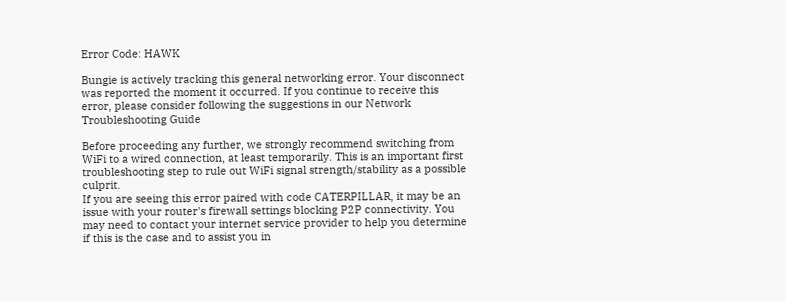Error Code: HAWK

Bungie is actively tracking this general networking error. Your disconnect was reported the moment it occurred. If you continue to receive this error, please consider following the suggestions in our Network Troubleshooting Guide

Before proceeding any further, we strongly recommend switching from WiFi to a wired connection, at least temporarily. This is an important first troubleshooting step to rule out WiFi signal strength/stability as a possible culprit.
If you are seeing this error paired with code CATERPILLAR, it may be an issue with your router's firewall settings blocking P2P connectivity. You may need to contact your internet service provider to help you determine if this is the case and to assist you in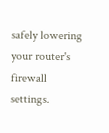safely lowering your router's firewall settings.